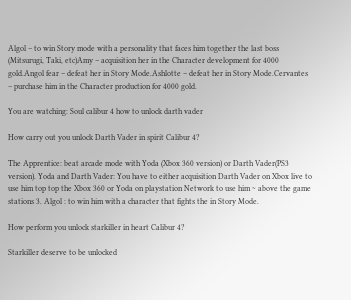Algol – to win Story mode with a personality that faces him together the last boss (Mitsurugi, Taki, etc)Amy – acquisition her in the Character development for 4000 gold.Angol fear – defeat her in Story Mode.Ashlotte – defeat her in Story Mode.Cervantes – purchase him in the Character production for 4000 gold.

You are watching: Soul calibur 4 how to unlock darth vader

How carry out you unlock Darth Vader in spirit Calibur 4?

The Apprentice: beat arcade mode with Yoda (Xbox 360 version) or Darth Vader(PS3 version). Yoda and Darth Vader: You have to either acquisition Darth Vader on Xbox live to use him top top the Xbox 360 or Yoda on playstation Network to use him ~ above the game stations 3. Algol : to win him with a character that fights the in Story Mode.

How perform you unlock starkiller in heart Calibur 4?

Starkiller deserve to be unlocked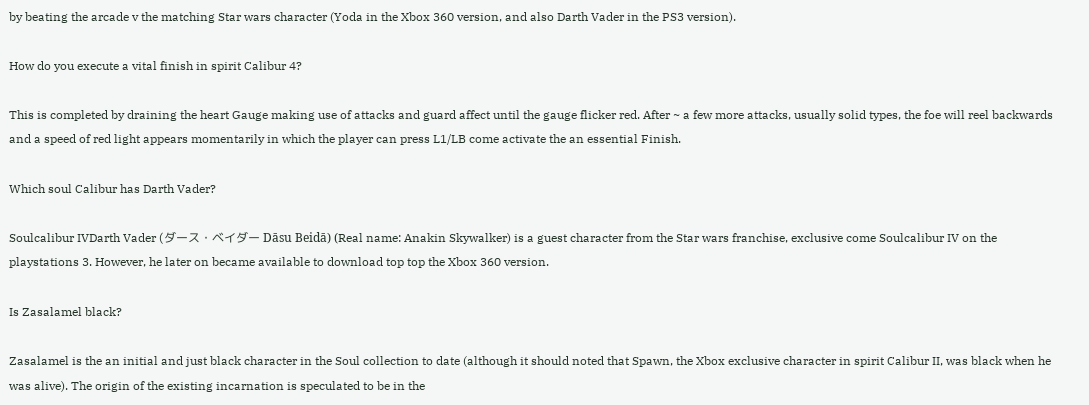by beating the arcade v the matching Star wars character (Yoda in the Xbox 360 version, and also Darth Vader in the PS3 version).

How do you execute a vital finish in spirit Calibur 4?

This is completed by draining the heart Gauge making use of attacks and guard affect until the gauge flicker red. After ~ a few more attacks, usually solid types, the foe will reel backwards and a speed of red light appears momentarily in which the player can press L1/LB come activate the an essential Finish.

Which soul Calibur has Darth Vader?

Soulcalibur IVDarth Vader (ダース・ベイダー Dāsu Beidā) (Real name: Anakin Skywalker) is a guest character from the Star wars franchise, exclusive come Soulcalibur IV on the playstations 3. However, he later on became available to download top top the Xbox 360 version.

Is Zasalamel black?

Zasalamel is the an initial and just black character in the Soul collection to date (although it should noted that Spawn, the Xbox exclusive character in spirit Calibur II, was black when he was alive). The origin of the existing incarnation is speculated to be in the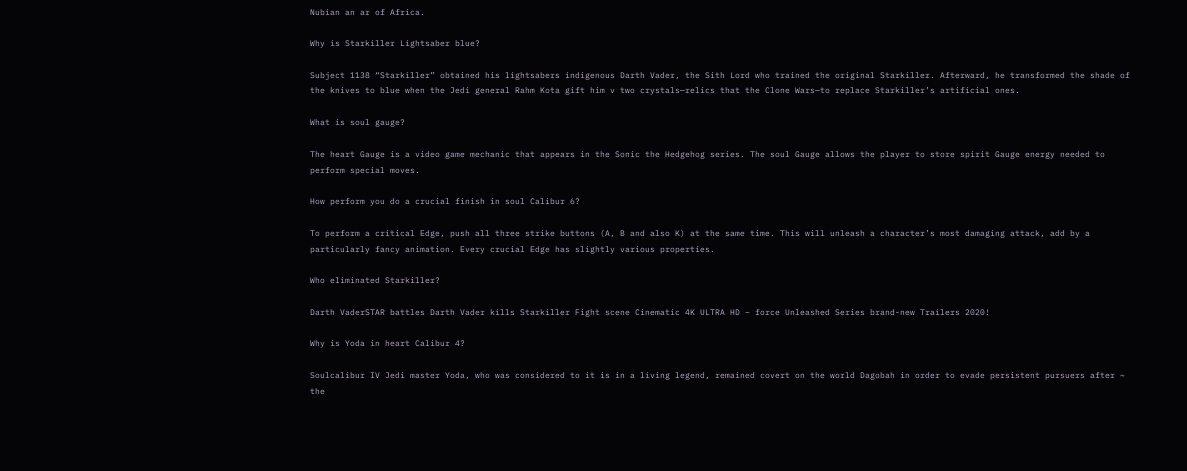Nubian an ar of Africa.

Why is Starkiller Lightsaber blue?

Subject 1138 “Starkiller” obtained his lightsabers indigenous Darth Vader, the Sith Lord who trained the original Starkiller. Afterward, he transformed the shade of the knives to blue when the Jedi general Rahm Kota gift him v two crystals—relics that the Clone Wars—to replace Starkiller’s artificial ones.

What is soul gauge?

The heart Gauge is a video game mechanic that appears in the Sonic the Hedgehog series. The soul Gauge allows the player to store spirit Gauge energy needed to perform special moves.

How perform you do a crucial finish in soul Calibur 6?

To perform a critical Edge, push all three strike buttons (A, B and also K) at the same time. This will unleash a character’s most damaging attack, add by a particularly fancy animation. Every crucial Edge has slightly various properties.

Who eliminated Starkiller?

Darth VaderSTAR battles Darth Vader kills Starkiller Fight scene Cinematic 4K ULTRA HD – force Unleashed Series brand-new Trailers 2020!

Why is Yoda in heart Calibur 4?

Soulcalibur IV Jedi master Yoda, who was considered to it is in a living legend, remained covert on the world Dagobah in order to evade persistent pursuers after ~ the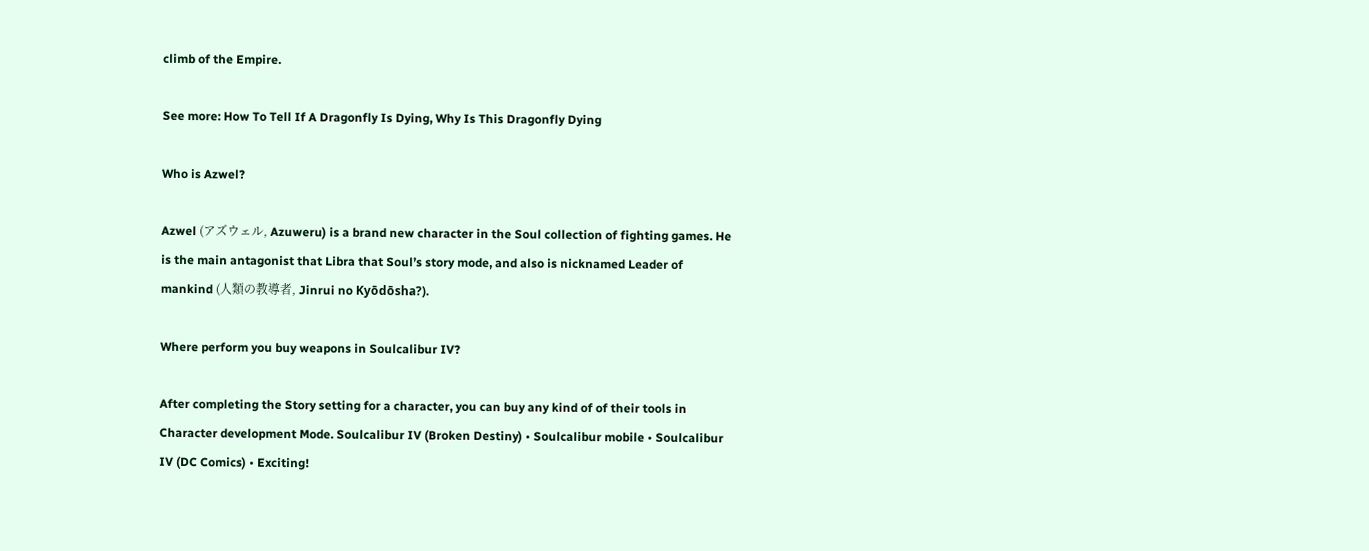climb of the Empire.

See more: How To Tell If A Dragonfly Is Dying, Why Is This Dragonfly Dying

Who is Azwel?

Azwel (アズウェル, Azuweru) is a brand new character in the Soul collection of fighting games. He is the main antagonist that Libra that Soul’s story mode, and also is nicknamed Leader of mankind (人類の教導者, Jinrui no Kyōdōsha?).

Where perform you buy weapons in Soulcalibur IV?

After completing the Story setting for a character, you can buy any kind of of their tools in Character development Mode. Soulcalibur IV (Broken Destiny) • Soulcalibur mobile • Soulcalibur IV (DC Comics) • Exciting!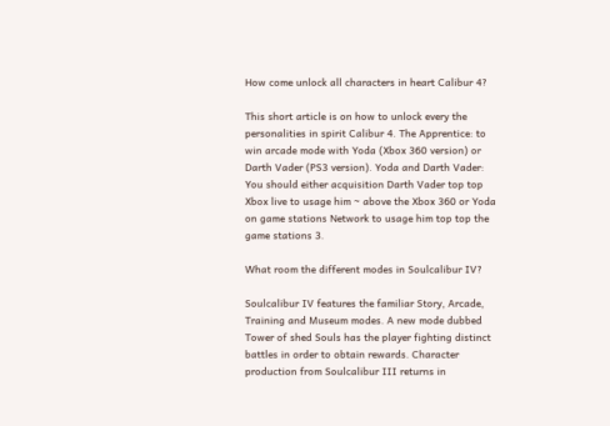How come unlock all characters in heart Calibur 4?

This short article is on how to unlock every the personalities in spirit Calibur 4. The Apprentice: to win arcade mode with Yoda (Xbox 360 version) or Darth Vader (PS3 version). Yoda and Darth Vader: You should either acquisition Darth Vader top top Xbox live to usage him ~ above the Xbox 360 or Yoda on game stations Network to usage him top top the game stations 3.

What room the different modes in Soulcalibur IV?

Soulcalibur IV features the familiar Story, Arcade, Training and Museum modes. A new mode dubbed Tower of shed Souls has the player fighting distinct battles in order to obtain rewards. Character production from Soulcalibur III returns in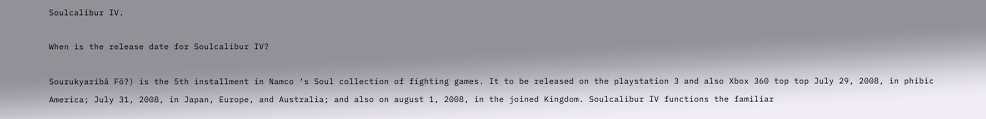Soulcalibur IV.

When is the release date for Soulcalibur IV?

Sourukyaribā Fō?) is the 5th installment in Namco ‘s Soul collection of fighting games. It to be released on the playstation 3 and also Xbox 360 top top July 29, 2008, in phibìc America; July 31, 2008, in Japan, Europe, and Australia; and also on august 1, 2008, in the joined Kingdom. Soulcalibur IV functions the familiar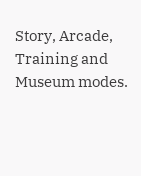Story, Arcade, Training and Museum modes.